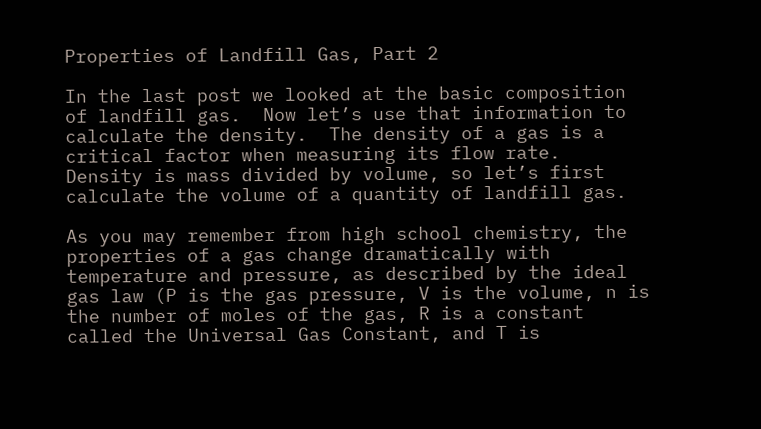Properties of Landfill Gas, Part 2

In the last post we looked at the basic composition of landfill gas.  Now let’s use that information to calculate the density.  The density of a gas is a critical factor when measuring its flow rate.  Density is mass divided by volume, so let’s first calculate the volume of a quantity of landfill gas.

As you may remember from high school chemistry, the properties of a gas change dramatically with temperature and pressure, as described by the ideal gas law (P is the gas pressure, V is the volume, n is the number of moles of the gas, R is a constant called the Universal Gas Constant, and T is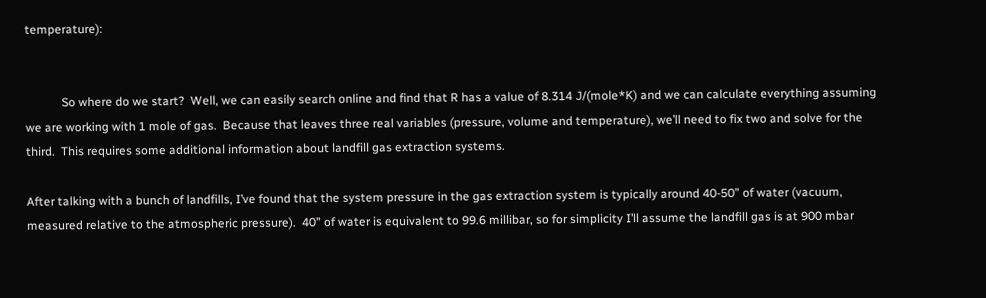temperature):


            So where do we start?  Well, we can easily search online and find that R has a value of 8.314 J/(mole*K) and we can calculate everything assuming we are working with 1 mole of gas.  Because that leaves three real variables (pressure, volume and temperature), we’ll need to fix two and solve for the third.  This requires some additional information about landfill gas extraction systems.

After talking with a bunch of landfills, I’ve found that the system pressure in the gas extraction system is typically around 40-50” of water (vacuum,  measured relative to the atmospheric pressure).  40” of water is equivalent to 99.6 millibar, so for simplicity I’ll assume the landfill gas is at 900 mbar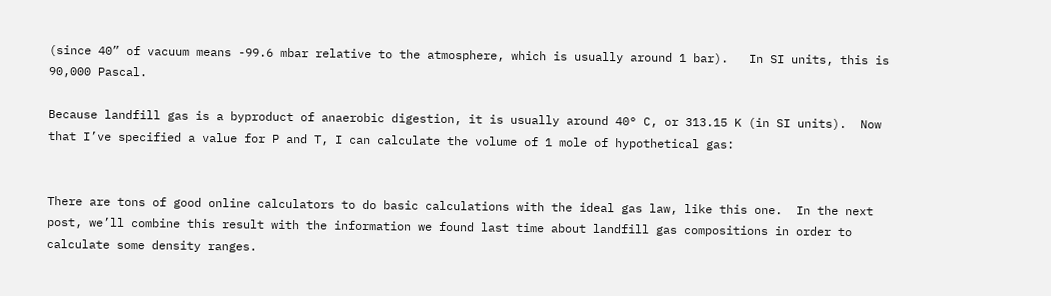(since 40” of vacuum means -99.6 mbar relative to the atmosphere, which is usually around 1 bar).   In SI units, this is 90,000 Pascal.

Because landfill gas is a byproduct of anaerobic digestion, it is usually around 40° C, or 313.15 K (in SI units).  Now that I’ve specified a value for P and T, I can calculate the volume of 1 mole of hypothetical gas:


There are tons of good online calculators to do basic calculations with the ideal gas law, like this one.  In the next post, we’ll combine this result with the information we found last time about landfill gas compositions in order to calculate some density ranges.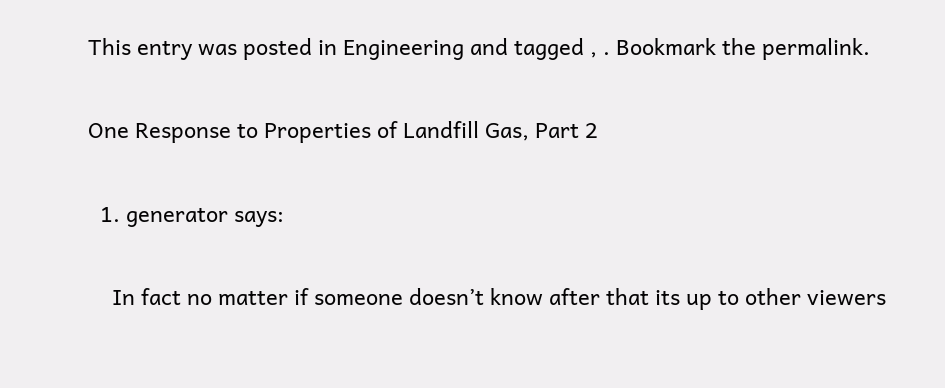This entry was posted in Engineering and tagged , . Bookmark the permalink.

One Response to Properties of Landfill Gas, Part 2

  1. generator says:

    In fact no matter if someone doesn’t know after that its up to other viewers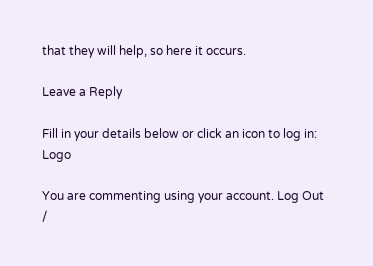that they will help, so here it occurs.

Leave a Reply

Fill in your details below or click an icon to log in: Logo

You are commenting using your account. Log Out /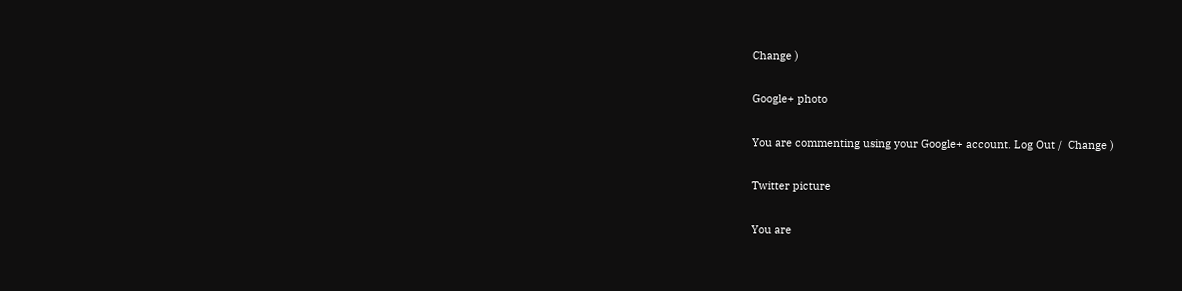Change )

Google+ photo

You are commenting using your Google+ account. Log Out /  Change )

Twitter picture

You are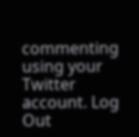commenting using your Twitter account. Log Out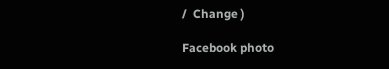/  Change )

Facebook photo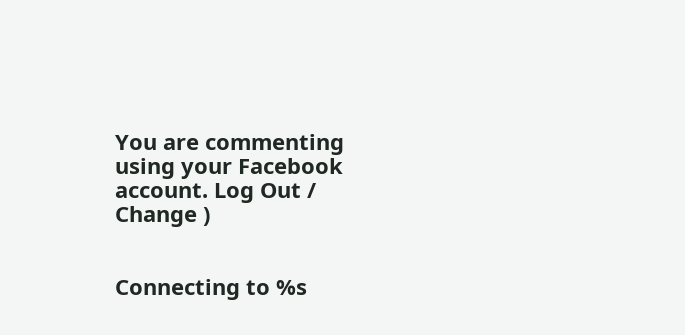You are commenting using your Facebook account. Log Out /  Change )


Connecting to %s